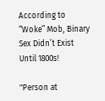According to “Woke” Mob, Binary Sex Didn’t Exist Until 1800s!

"Person at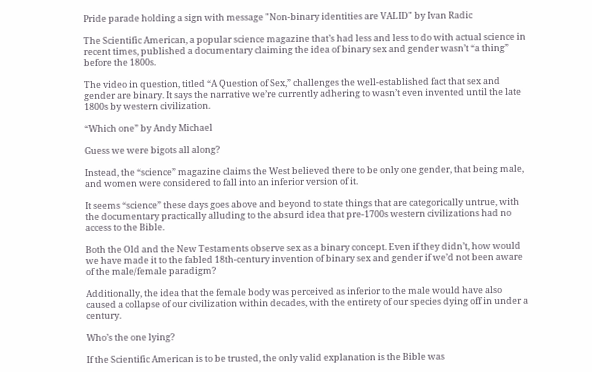Pride parade holding a sign with message "Non-binary identities are VALID" by Ivan Radic

The Scientific American, a popular science magazine that’s had less and less to do with actual science in recent times, published a documentary claiming the idea of binary sex and gender wasn’t “a thing” before the 1800s.

The video in question, titled “A Question of Sex,” challenges the well-established fact that sex and gender are binary. It says the narrative we’re currently adhering to wasn’t even invented until the late 1800s by western civilization.

“Which one” by Andy Michael

Guess we were bigots all along?

Instead, the “science” magazine claims the West believed there to be only one gender, that being male, and women were considered to fall into an inferior version of it.

It seems “science” these days goes above and beyond to state things that are categorically untrue, with the documentary practically alluding to the absurd idea that pre-1700s western civilizations had no access to the Bible.

Both the Old and the New Testaments observe sex as a binary concept. Even if they didn’t, how would we have made it to the fabled 18th-century invention of binary sex and gender if we’d not been aware of the male/female paradigm?

Additionally, the idea that the female body was perceived as inferior to the male would have also caused a collapse of our civilization within decades, with the entirety of our species dying off in under a century.

Who’s the one lying?

If the Scientific American is to be trusted, the only valid explanation is the Bible was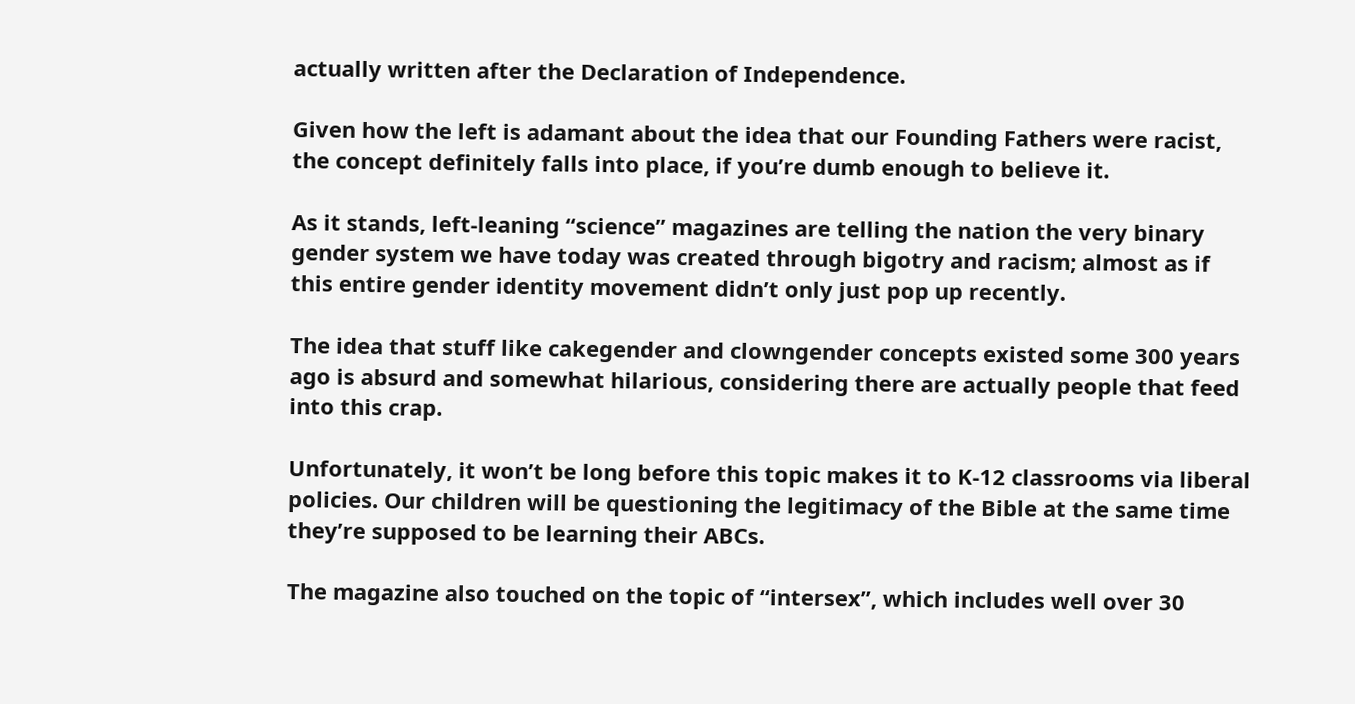actually written after the Declaration of Independence.

Given how the left is adamant about the idea that our Founding Fathers were racist, the concept definitely falls into place, if you’re dumb enough to believe it.

As it stands, left-leaning “science” magazines are telling the nation the very binary gender system we have today was created through bigotry and racism; almost as if this entire gender identity movement didn’t only just pop up recently.

The idea that stuff like cakegender and clowngender concepts existed some 300 years ago is absurd and somewhat hilarious, considering there are actually people that feed into this crap.

Unfortunately, it won’t be long before this topic makes it to K-12 classrooms via liberal policies. Our children will be questioning the legitimacy of the Bible at the same time they’re supposed to be learning their ABCs.

The magazine also touched on the topic of “intersex”, which includes well over 30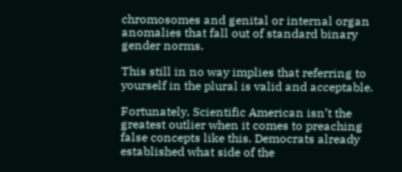chromosomes and genital or internal organ anomalies that fall out of standard binary gender norms.

This still in no way implies that referring to yourself in the plural is valid and acceptable.

Fortunately, Scientific American isn’t the greatest outlier when it comes to preaching false concepts like this. Democrats already established what side of the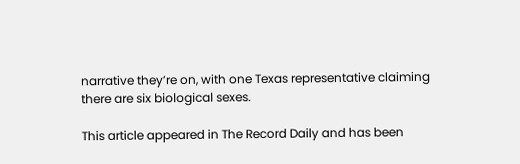narrative they’re on, with one Texas representative claiming there are six biological sexes.

This article appeared in The Record Daily and has been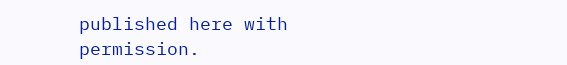published here with permission.